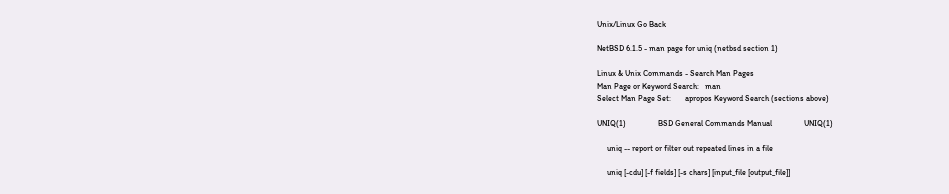Unix/Linux Go Back

NetBSD 6.1.5 - man page for uniq (netbsd section 1)

Linux & Unix Commands - Search Man Pages
Man Page or Keyword Search:   man
Select Man Page Set:       apropos Keyword Search (sections above)

UNIQ(1)                BSD General Commands Manual                UNIQ(1)

     uniq -- report or filter out repeated lines in a file

     uniq [-cdu] [-f fields] [-s chars] [input_file [output_file]]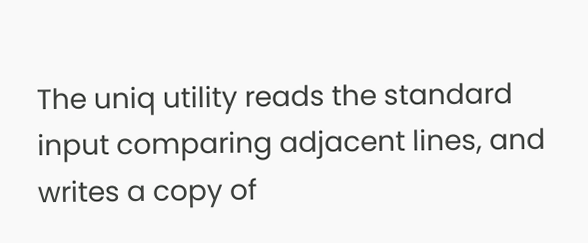The uniq utility reads the standard input comparing adjacent lines, and writes a copy of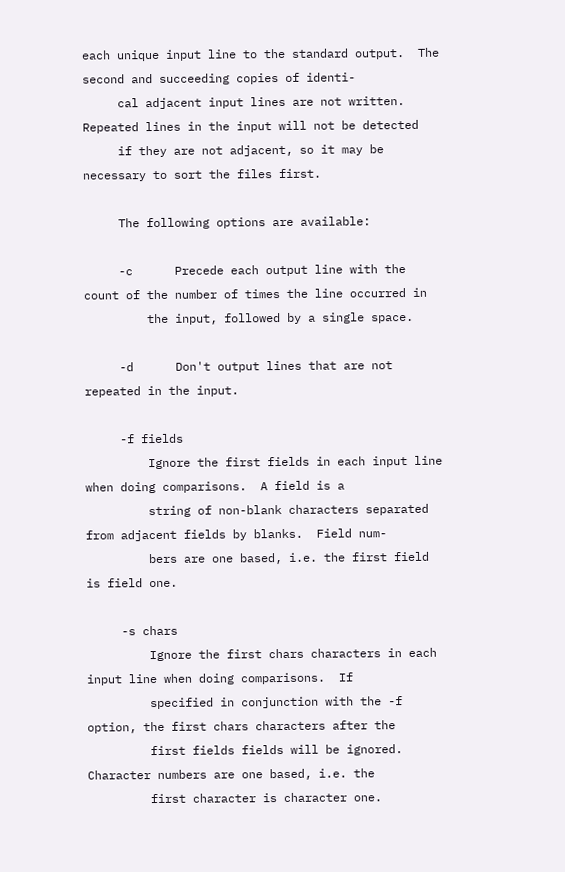each unique input line to the standard output.  The second and succeeding copies of identi-
     cal adjacent input lines are not written.  Repeated lines in the input will not be detected
     if they are not adjacent, so it may be necessary to sort the files first.

     The following options are available:

     -c      Precede each output line with the count of the number of times the line occurred in
         the input, followed by a single space.

     -d      Don't output lines that are not repeated in the input.

     -f fields
         Ignore the first fields in each input line when doing comparisons.  A field is a
         string of non-blank characters separated from adjacent fields by blanks.  Field num-
         bers are one based, i.e. the first field is field one.

     -s chars
         Ignore the first chars characters in each input line when doing comparisons.  If
         specified in conjunction with the -f option, the first chars characters after the
         first fields fields will be ignored.  Character numbers are one based, i.e. the
         first character is character one.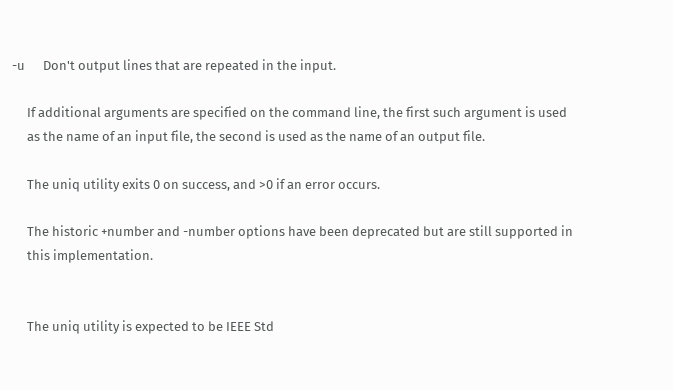-u      Don't output lines that are repeated in the input.

     If additional arguments are specified on the command line, the first such argument is used
     as the name of an input file, the second is used as the name of an output file.

     The uniq utility exits 0 on success, and >0 if an error occurs.

     The historic +number and -number options have been deprecated but are still supported in
     this implementation.


     The uniq utility is expected to be IEEE Std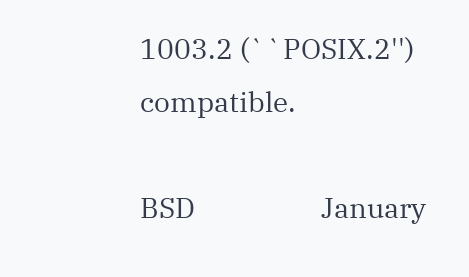1003.2 (``POSIX.2'') compatible.

BSD                  January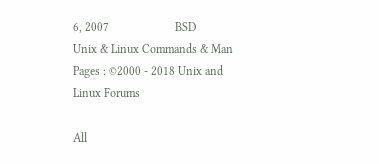6, 2007                      BSD
Unix & Linux Commands & Man Pages : ©2000 - 2018 Unix and Linux Forums

All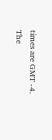times are GMT -4. The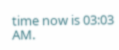time now is 03:03 AM.